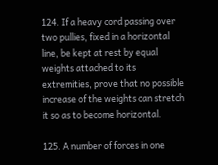124. If a heavy cord passing over two pullies, fixed in a horizontal line, be kept at rest by equal weights attached to its extremities, prove that no possible increase of the weights can stretch it so as to become horizontal.

125. A number of forces in one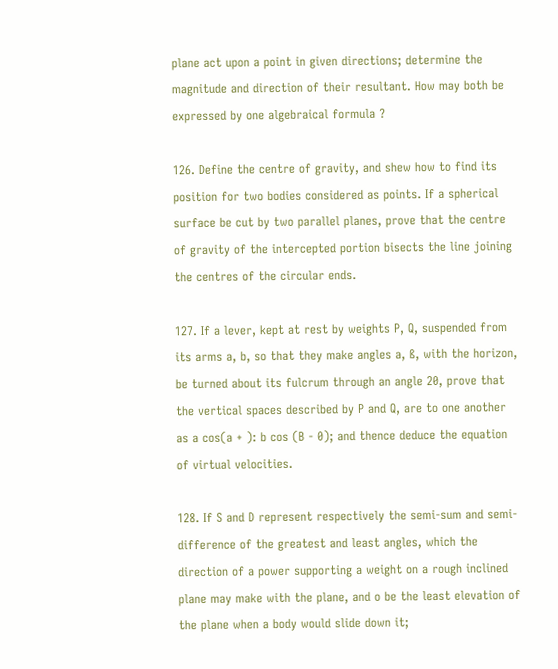plane act upon a point in given directions; determine the magnitude and direction of their resultant. How may both be expressed by one algebraical formula ?

126. Define the centre of gravity, and shew how to find its position for two bodies considered as points. If a spherical surface be cut by two parallel planes, prove that the centre of gravity of the intercepted portion bisects the line joining the centres of the circular ends.

127. If a lever, kept at rest by weights P, Q, suspended from its arms a, b, so that they make angles a, ß, with the horizon, be turned about its fulcrum through an angle 20, prove that the vertical spaces described by P and Q, are to one another as a cos(a + ): b cos (B - 0); and thence deduce the equation of virtual velocities.

128. If S and D represent respectively the semi-sum and semi-difference of the greatest and least angles, which the direction of a power supporting a weight on a rough inclined plane may make with the plane, and o be the least elevation of the plane when a body would slide down it;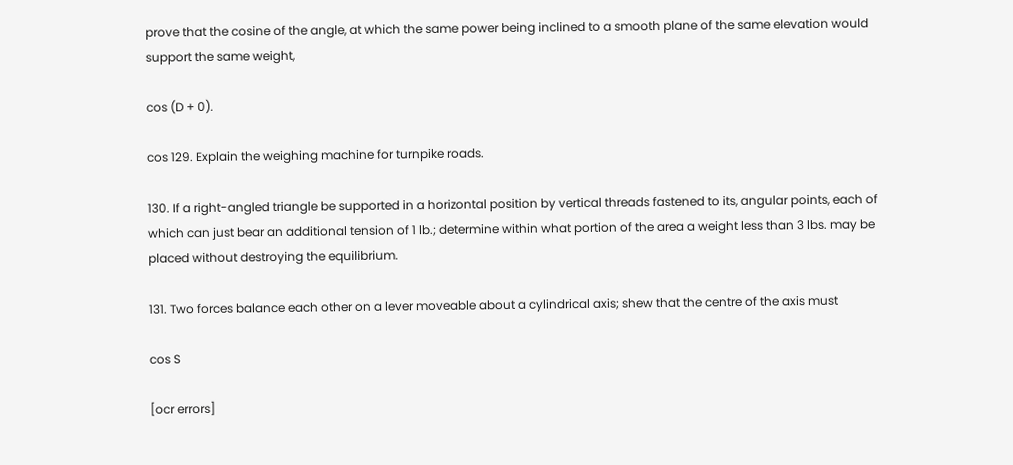prove that the cosine of the angle, at which the same power being inclined to a smooth plane of the same elevation would support the same weight,

cos (D + 0).

cos 129. Explain the weighing machine for turnpike roads.

130. If a right-angled triangle be supported in a horizontal position by vertical threads fastened to its, angular points, each of which can just bear an additional tension of 1 lb.; determine within what portion of the area a weight less than 3 lbs. may be placed without destroying the equilibrium.

131. Two forces balance each other on a lever moveable about a cylindrical axis; shew that the centre of the axis must

cos S

[ocr errors]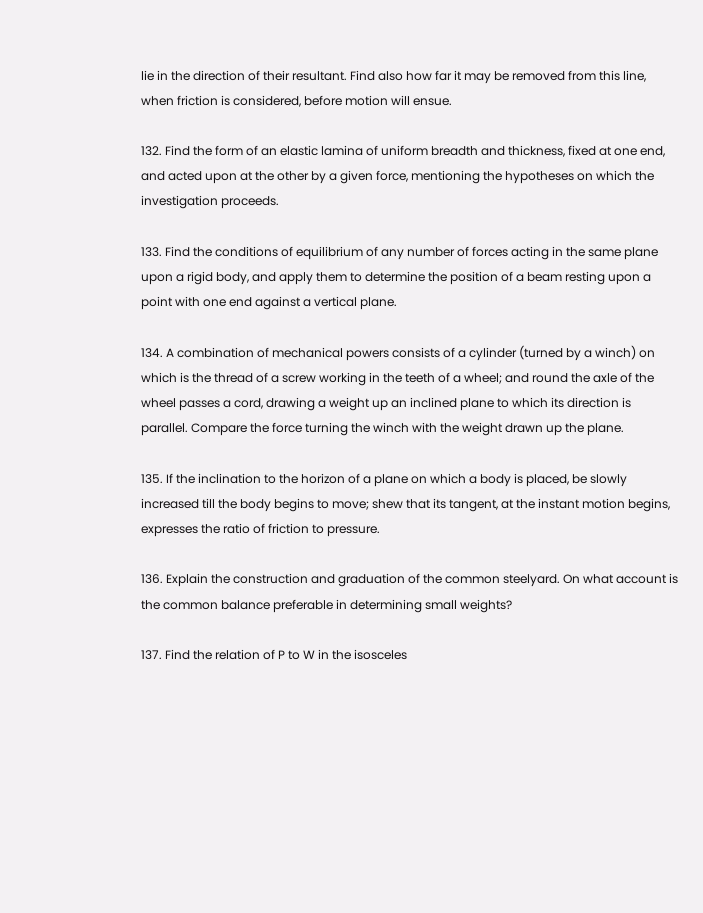lie in the direction of their resultant. Find also how far it may be removed from this line, when friction is considered, before motion will ensue.

132. Find the form of an elastic lamina of uniform breadth and thickness, fixed at one end, and acted upon at the other by a given force, mentioning the hypotheses on which the investigation proceeds.

133. Find the conditions of equilibrium of any number of forces acting in the same plane upon a rigid body, and apply them to determine the position of a beam resting upon a point with one end against a vertical plane.

134. A combination of mechanical powers consists of a cylinder (turned by a winch) on which is the thread of a screw working in the teeth of a wheel; and round the axle of the wheel passes a cord, drawing a weight up an inclined plane to which its direction is parallel. Compare the force turning the winch with the weight drawn up the plane.

135. If the inclination to the horizon of a plane on which a body is placed, be slowly increased till the body begins to move; shew that its tangent, at the instant motion begins, expresses the ratio of friction to pressure.

136. Explain the construction and graduation of the common steelyard. On what account is the common balance preferable in determining small weights?

137. Find the relation of P to W in the isosceles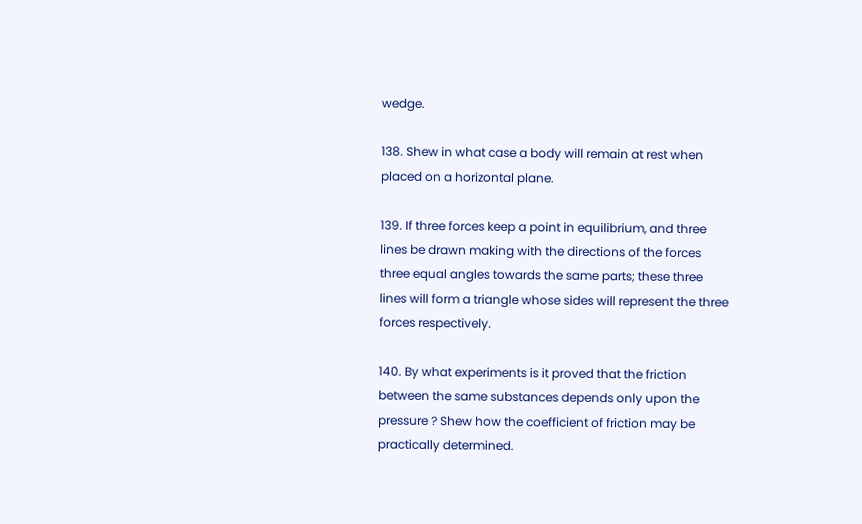wedge.

138. Shew in what case a body will remain at rest when placed on a horizontal plane.

139. If three forces keep a point in equilibrium, and three lines be drawn making with the directions of the forces three equal angles towards the same parts; these three lines will form a triangle whose sides will represent the three forces respectively.

140. By what experiments is it proved that the friction between the same substances depends only upon the pressure ? Shew how the coefficient of friction may be practically determined.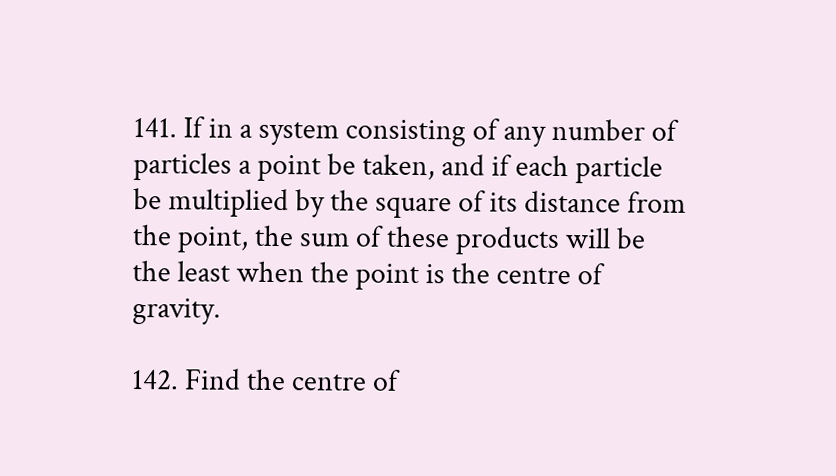141. If in a system consisting of any number of particles a point be taken, and if each particle be multiplied by the square of its distance from the point, the sum of these products will be the least when the point is the centre of gravity.

142. Find the centre of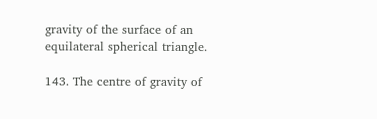gravity of the surface of an equilateral spherical triangle.

143. The centre of gravity of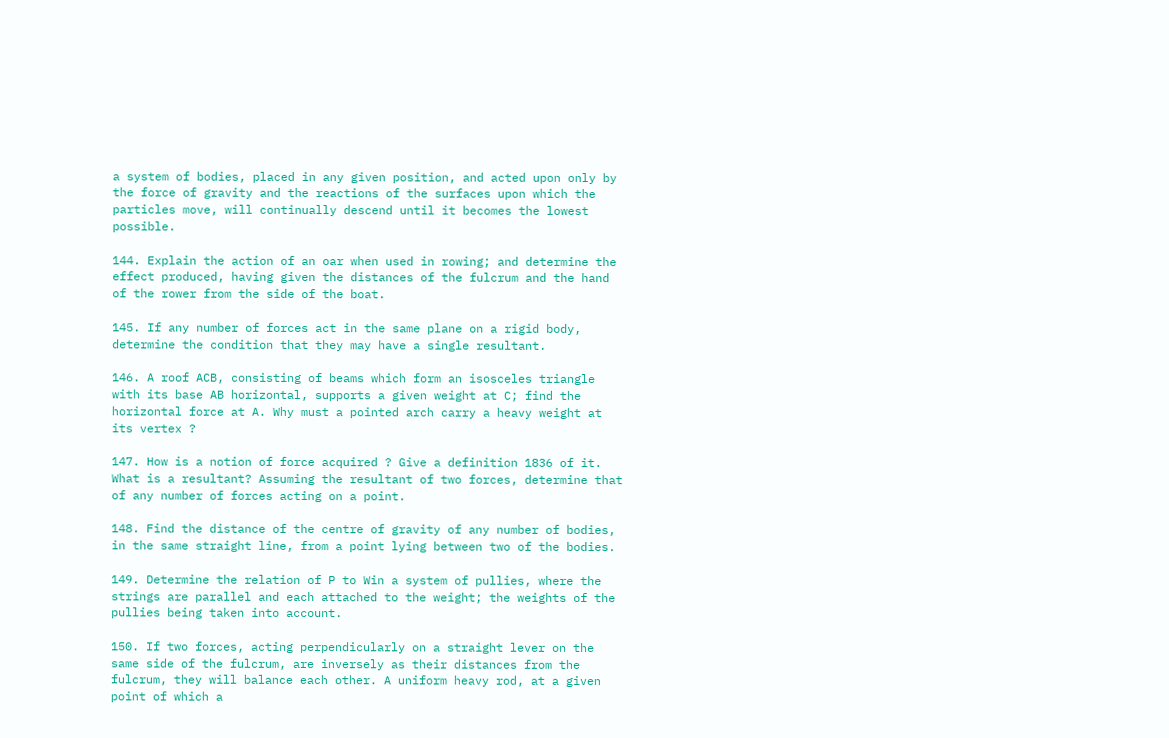a system of bodies, placed in any given position, and acted upon only by the force of gravity and the reactions of the surfaces upon which the particles move, will continually descend until it becomes the lowest possible.

144. Explain the action of an oar when used in rowing; and determine the effect produced, having given the distances of the fulcrum and the hand of the rower from the side of the boat.

145. If any number of forces act in the same plane on a rigid body, determine the condition that they may have a single resultant.

146. A roof ACB, consisting of beams which form an isosceles triangle with its base AB horizontal, supports a given weight at C; find the horizontal force at A. Why must a pointed arch carry a heavy weight at its vertex ?

147. How is a notion of force acquired ? Give a definition 1836 of it. What is a resultant? Assuming the resultant of two forces, determine that of any number of forces acting on a point.

148. Find the distance of the centre of gravity of any number of bodies, in the same straight line, from a point lying between two of the bodies.

149. Determine the relation of P to Win a system of pullies, where the strings are parallel and each attached to the weight; the weights of the pullies being taken into account.

150. If two forces, acting perpendicularly on a straight lever on the same side of the fulcrum, are inversely as their distances from the fulcrum, they will balance each other. A uniform heavy rod, at a given point of which a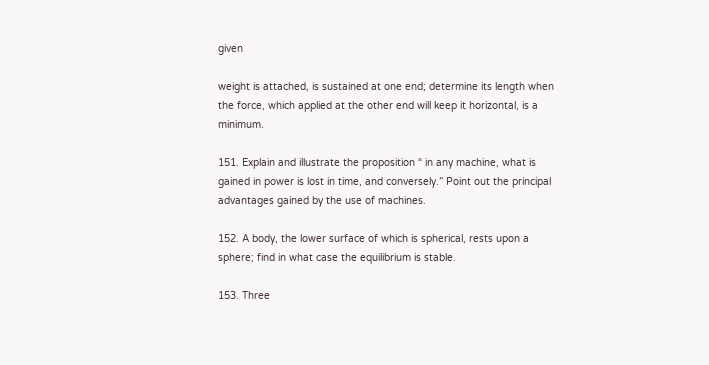given

weight is attached, is sustained at one end; determine its length when the force, which applied at the other end will keep it horizontal, is a minimum.

151. Explain and illustrate the proposition “ in any machine, what is gained in power is lost in time, and conversely.” Point out the principal advantages gained by the use of machines.

152. A body, the lower surface of which is spherical, rests upon a sphere; find in what case the equilibrium is stable.

153. Three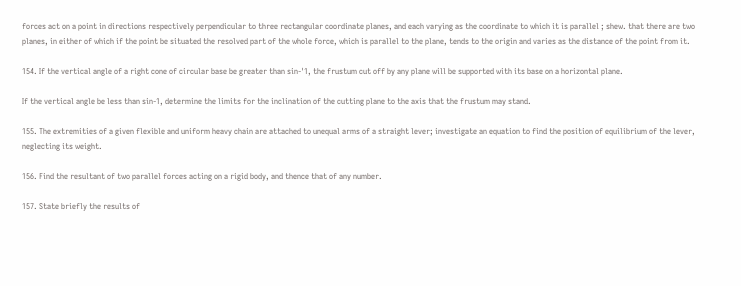forces act on a point in directions respectively perpendicular to three rectangular coordinate planes, and each varying as the coordinate to which it is parallel ; shew. that there are two planes, in either of which if the point be situated the resolved part of the whole force, which is parallel to the plane, tends to the origin and varies as the distance of the point from it.

154. If the vertical angle of a right cone of circular base be greater than sin-'1, the frustum cut off by any plane will be supported with its base on a horizontal plane.

If the vertical angle be less than sin-1, determine the limits for the inclination of the cutting plane to the axis that the frustum may stand.

155. The extremities of a given flexible and uniform heavy chain are attached to unequal arms of a straight lever; investigate an equation to find the position of equilibrium of the lever, neglecting its weight.

156. Find the resultant of two parallel forces acting on a rigid body, and thence that of any number.

157. State briefly the results of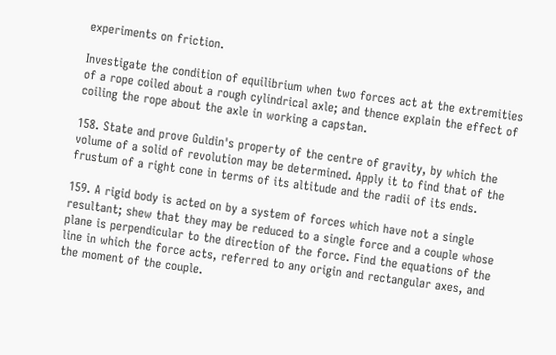experiments on friction.

Investigate the condition of equilibrium when two forces act at the extremities of a rope coiled about a rough cylindrical axle; and thence explain the effect of coiling the rope about the axle in working a capstan.

158. State and prove Guldin's property of the centre of gravity, by which the volume of a solid of revolution may be determined. Apply it to find that of the frustum of a right cone in terms of its altitude and the radii of its ends.

159. A rigid body is acted on by a system of forces which have not a single resultant; shew that they may be reduced to a single force and a couple whose plane is perpendicular to the direction of the force. Find the equations of the line in which the force acts, referred to any origin and rectangular axes, and the moment of the couple.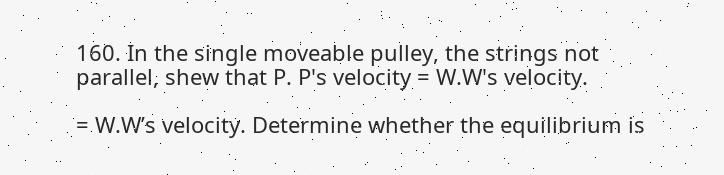160. In the single moveable pulley, the strings not parallel, shew that P. P's velocity = W.W's velocity.

= W.W’s velocity. Determine whether the equilibrium is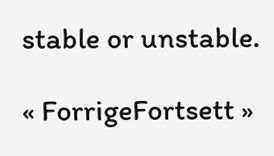stable or unstable.

« ForrigeFortsett »